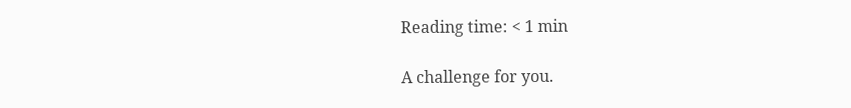Reading time: < 1 min

A challenge for you.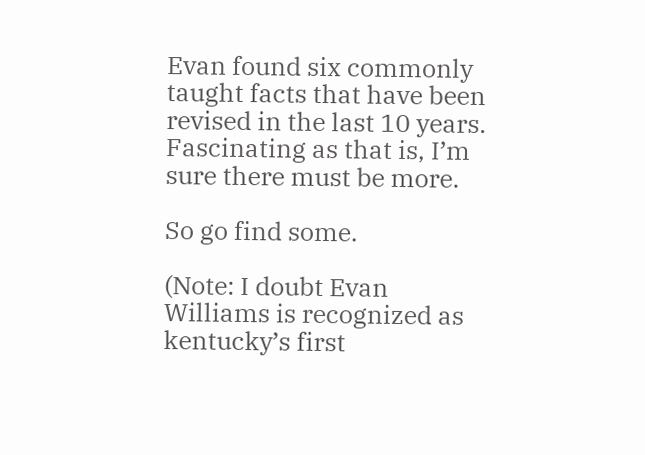Evan found six commonly taught facts that have been revised in the last 10 years. Fascinating as that is, I’m sure there must be more.

So go find some.

(Note: I doubt Evan Williams is recognized as kentucky’s first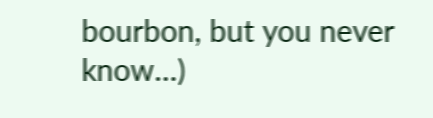bourbon, but you never know…)